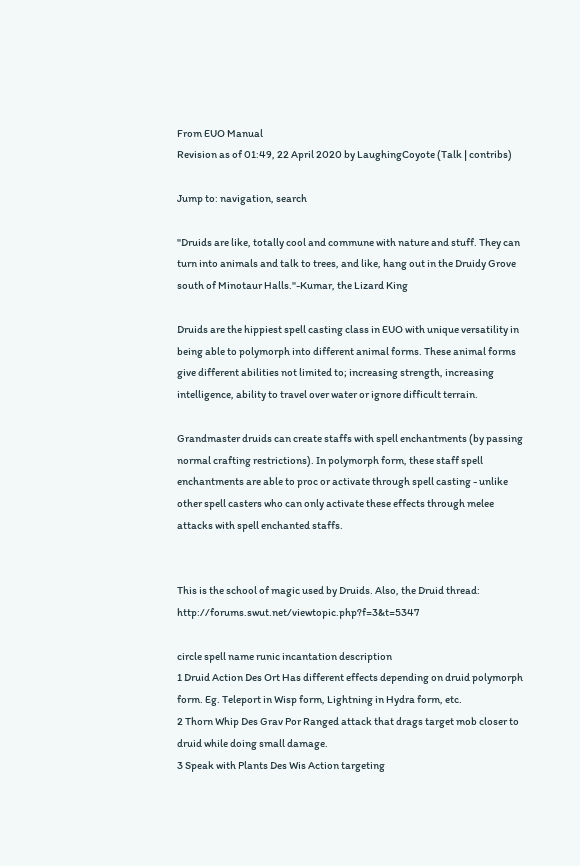From EUO Manual
Revision as of 01:49, 22 April 2020 by LaughingCoyote (Talk | contribs)

Jump to: navigation, search

"Druids are like, totally cool and commune with nature and stuff. They can turn into animals and talk to trees, and like, hang out in the Druidy Grove south of Minotaur Halls."-Kumar, the Lizard King

Druids are the hippiest spell casting class in EUO with unique versatility in being able to polymorph into different animal forms. These animal forms give different abilities not limited to; increasing strength, increasing intelligence, ability to travel over water or ignore difficult terrain.

Grandmaster druids can create staffs with spell enchantments (by passing normal crafting restrictions). In polymorph form, these staff spell enchantments are able to proc or activate through spell casting - unlike other spell casters who can only activate these effects through melee attacks with spell enchanted staffs.


This is the school of magic used by Druids. Also, the Druid thread: http://forums.swut.net/viewtopic.php?f=3&t=5347

circle spell name runic incantation description
1 Druid Action Des Ort Has different effects depending on druid polymorph form. Eg. Teleport in Wisp form, Lightning in Hydra form, etc.
2 Thorn Whip Des Grav Por Ranged attack that drags target mob closer to druid while doing small damage.
3 Speak with Plants Des Wis Action targeting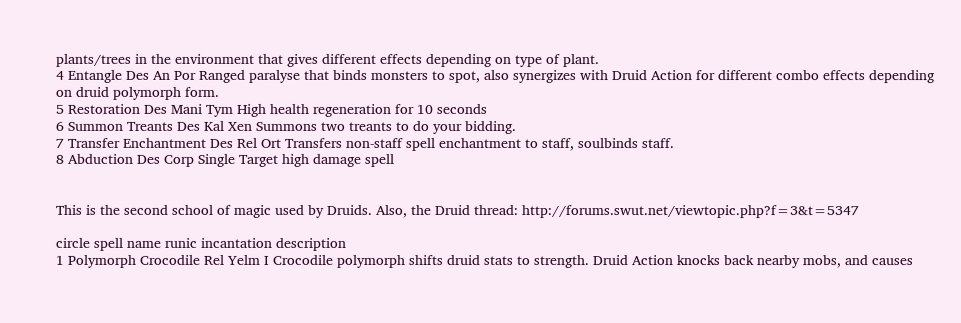plants/trees in the environment that gives different effects depending on type of plant.
4 Entangle Des An Por Ranged paralyse that binds monsters to spot, also synergizes with Druid Action for different combo effects depending on druid polymorph form.
5 Restoration Des Mani Tym High health regeneration for 10 seconds
6 Summon Treants Des Kal Xen Summons two treants to do your bidding.
7 Transfer Enchantment Des Rel Ort Transfers non-staff spell enchantment to staff, soulbinds staff.
8 Abduction Des Corp Single Target high damage spell


This is the second school of magic used by Druids. Also, the Druid thread: http://forums.swut.net/viewtopic.php?f=3&t=5347

circle spell name runic incantation description
1 Polymorph Crocodile Rel Yelm I Crocodile polymorph shifts druid stats to strength. Druid Action knocks back nearby mobs, and causes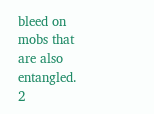bleed on mobs that are also entangled.
2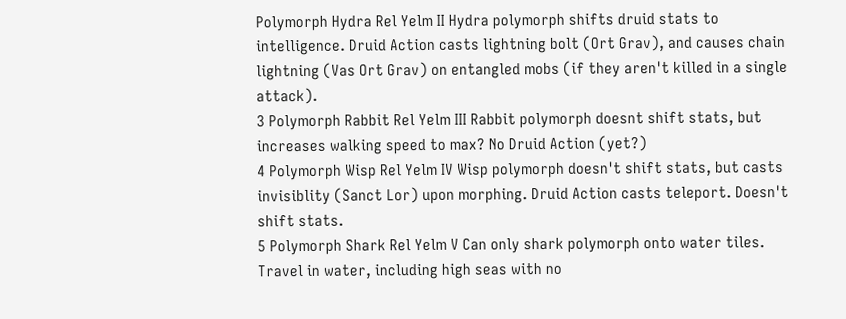Polymorph Hydra Rel Yelm II Hydra polymorph shifts druid stats to intelligence. Druid Action casts lightning bolt (Ort Grav), and causes chain lightning (Vas Ort Grav) on entangled mobs (if they aren't killed in a single attack).
3 Polymorph Rabbit Rel Yelm III Rabbit polymorph doesnt shift stats, but increases walking speed to max? No Druid Action (yet?)
4 Polymorph Wisp Rel Yelm IV Wisp polymorph doesn't shift stats, but casts invisiblity (Sanct Lor) upon morphing. Druid Action casts teleport. Doesn't shift stats.
5 Polymorph Shark Rel Yelm V Can only shark polymorph onto water tiles. Travel in water, including high seas with no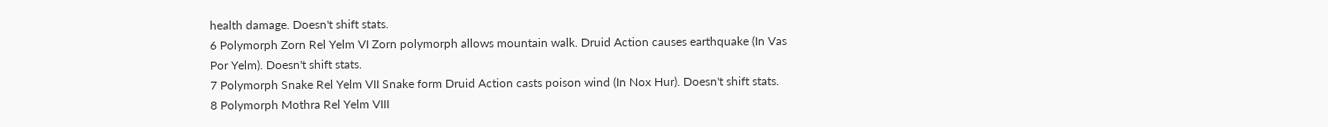health damage. Doesn't shift stats.
6 Polymorph Zorn Rel Yelm VI Zorn polymorph allows mountain walk. Druid Action causes earthquake (In Vas Por Yelm). Doesn't shift stats.
7 Polymorph Snake Rel Yelm VII Snake form Druid Action casts poison wind (In Nox Hur). Doesn't shift stats.
8 Polymorph Mothra Rel Yelm VIII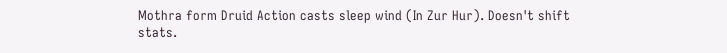Mothra form Druid Action casts sleep wind (In Zur Hur). Doesn't shift stats.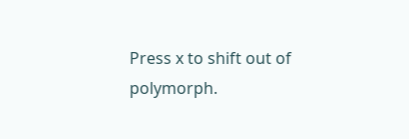Press x to shift out of polymorph.